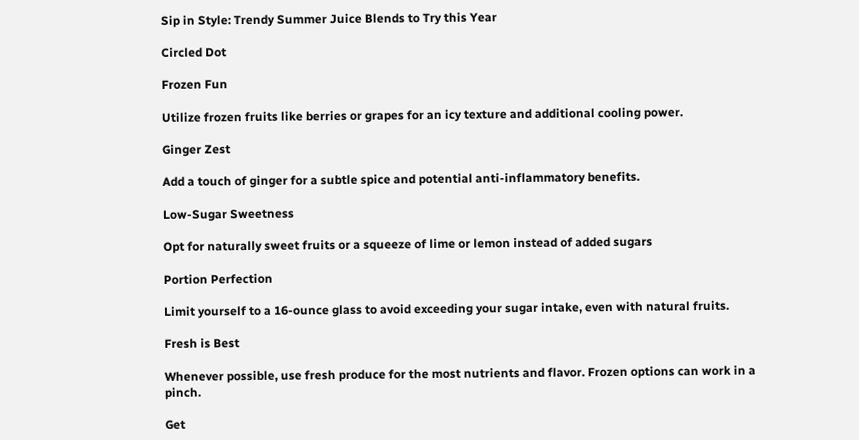Sip in Style: Trendy Summer Juice Blends to Try this Year

Circled Dot

Frozen Fun

Utilize frozen fruits like berries or grapes for an icy texture and additional cooling power.

Ginger Zest

Add a touch of ginger for a subtle spice and potential anti-inflammatory benefits.

Low-Sugar Sweetness

Opt for naturally sweet fruits or a squeeze of lime or lemon instead of added sugars

Portion Perfection

Limit yourself to a 16-ounce glass to avoid exceeding your sugar intake, even with natural fruits.

Fresh is Best

Whenever possible, use fresh produce for the most nutrients and flavor. Frozen options can work in a pinch.

Get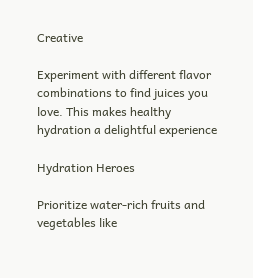Creative

Experiment with different flavor combinations to find juices you love. This makes healthy hydration a delightful experience

Hydration Heroes

Prioritize water-rich fruits and vegetables like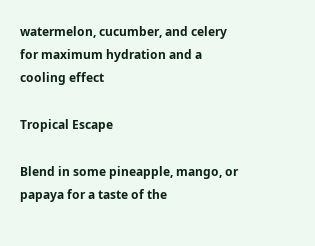watermelon, cucumber, and celery for maximum hydration and a cooling effect

Tropical Escape

Blend in some pineapple, mango, or papaya for a taste of the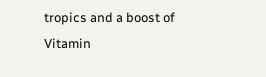tropics and a boost of Vitamin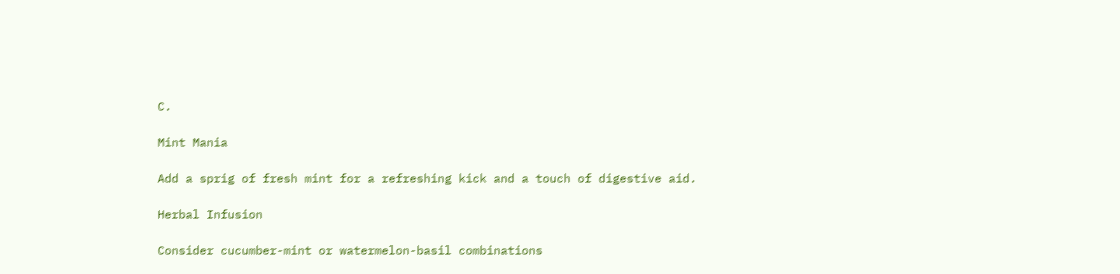C.

Mint Mania

Add a sprig of fresh mint for a refreshing kick and a touch of digestive aid.

Herbal Infusion

Consider cucumber-mint or watermelon-basil combinations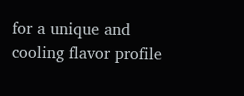for a unique and cooling flavor profile